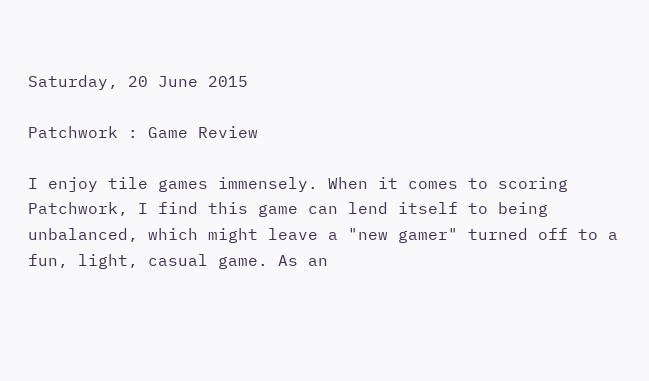Saturday, 20 June 2015

Patchwork : Game Review

I enjoy tile games immensely. When it comes to scoring Patchwork, I find this game can lend itself to being unbalanced, which might leave a "new gamer" turned off to a fun, light, casual game. As an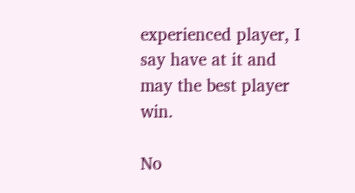experienced player, I say have at it and may the best player win.

No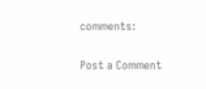comments:

Post a Comment